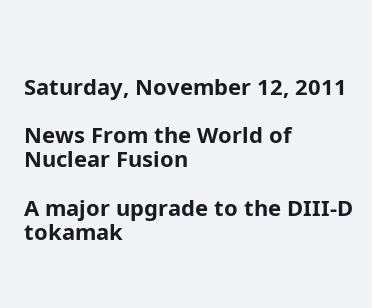Saturday, November 12, 2011

News From the World of Nuclear Fusion

A major upgrade to the DIII-D tokamak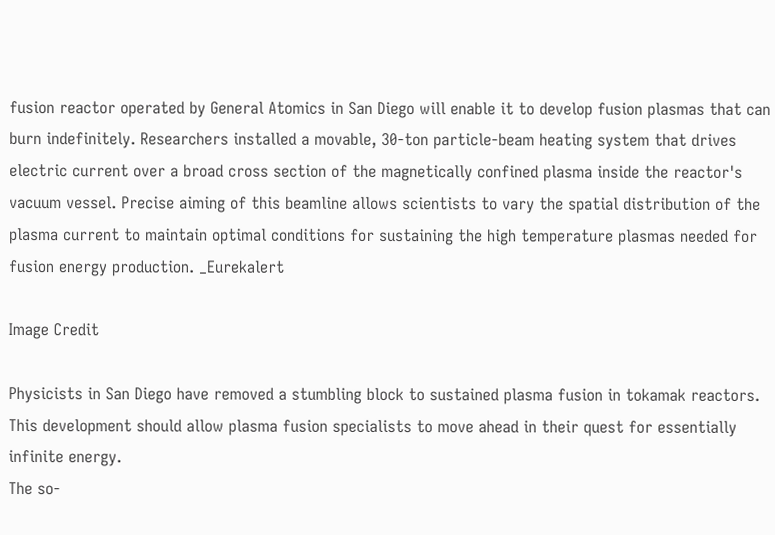fusion reactor operated by General Atomics in San Diego will enable it to develop fusion plasmas that can burn indefinitely. Researchers installed a movable, 30-ton particle-beam heating system that drives electric current over a broad cross section of the magnetically confined plasma inside the reactor's vacuum vessel. Precise aiming of this beamline allows scientists to vary the spatial distribution of the plasma current to maintain optimal conditions for sustaining the high temperature plasmas needed for fusion energy production. _Eurekalert

Image Credit

Physicists in San Diego have removed a stumbling block to sustained plasma fusion in tokamak reactors. This development should allow plasma fusion specialists to move ahead in their quest for essentially infinite energy.
The so-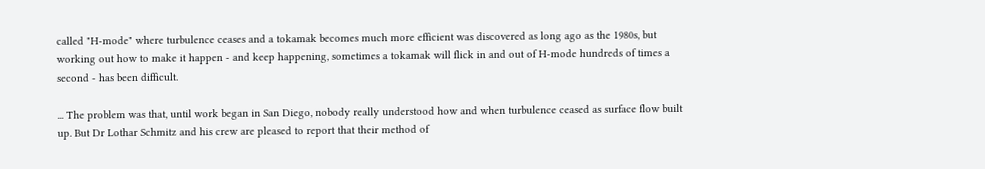called "H-mode" where turbulence ceases and a tokamak becomes much more efficient was discovered as long ago as the 1980s, but working out how to make it happen - and keep happening, sometimes a tokamak will flick in and out of H-mode hundreds of times a second - has been difficult.

... The problem was that, until work began in San Diego, nobody really understood how and when turbulence ceased as surface flow built up. But Dr Lothar Schmitz and his crew are pleased to report that their method of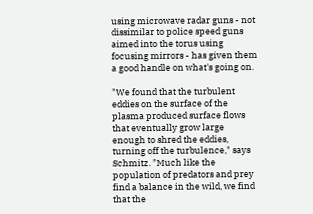using microwave radar guns - not dissimilar to police speed guns aimed into the torus using focusing mirrors - has given them a good handle on what's going on.

"We found that the turbulent eddies on the surface of the plasma produced surface flows that eventually grow large enough to shred the eddies, turning off the turbulence," says Schmitz. "Much like the population of predators and prey find a balance in the wild, we find that the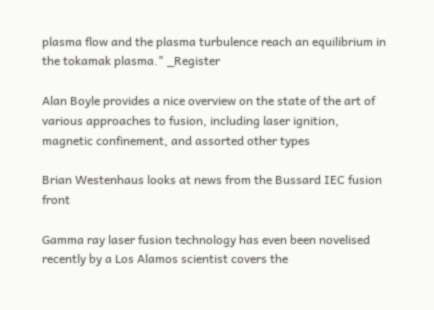plasma flow and the plasma turbulence reach an equilibrium in the tokamak plasma." _Register

Alan Boyle provides a nice overview on the state of the art of various approaches to fusion, including laser ignition, magnetic confinement, and assorted other types

Brian Westenhaus looks at news from the Bussard IEC fusion front

Gamma ray laser fusion technology has even been novelised recently by a Los Alamos scientist covers the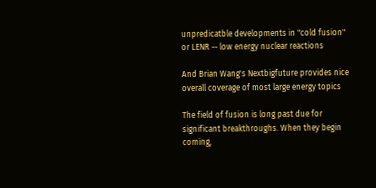unpredicatble developments in "cold fusion" or LENR -- low energy nuclear reactions

And Brian Wang's Nextbigfuture provides nice overall coverage of most large energy topics

The field of fusion is long past due for significant breakthroughs. When they begin coming,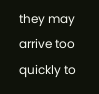they may arrive too quickly to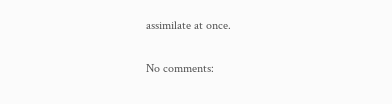assimilate at once.

No comments: